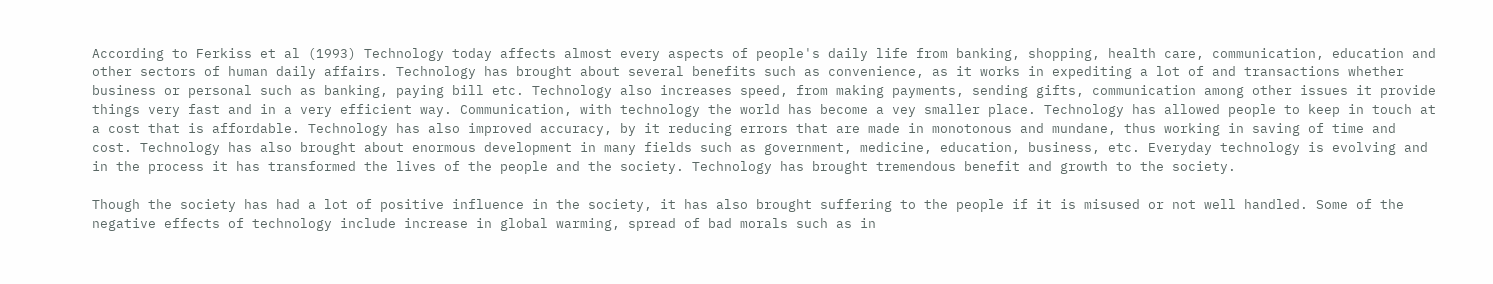According to Ferkiss et al (1993) Technology today affects almost every aspects of people's daily life from banking, shopping, health care, communication, education and other sectors of human daily affairs. Technology has brought about several benefits such as convenience, as it works in expediting a lot of and transactions whether business or personal such as banking, paying bill etc. Technology also increases speed, from making payments, sending gifts, communication among other issues it provide things very fast and in a very efficient way. Communication, with technology the world has become a vey smaller place. Technology has allowed people to keep in touch at a cost that is affordable. Technology has also improved accuracy, by it reducing errors that are made in monotonous and mundane, thus working in saving of time and cost. Technology has also brought about enormous development in many fields such as government, medicine, education, business, etc. Everyday technology is evolving and in the process it has transformed the lives of the people and the society. Technology has brought tremendous benefit and growth to the society.

Though the society has had a lot of positive influence in the society, it has also brought suffering to the people if it is misused or not well handled. Some of the negative effects of technology include increase in global warming, spread of bad morals such as in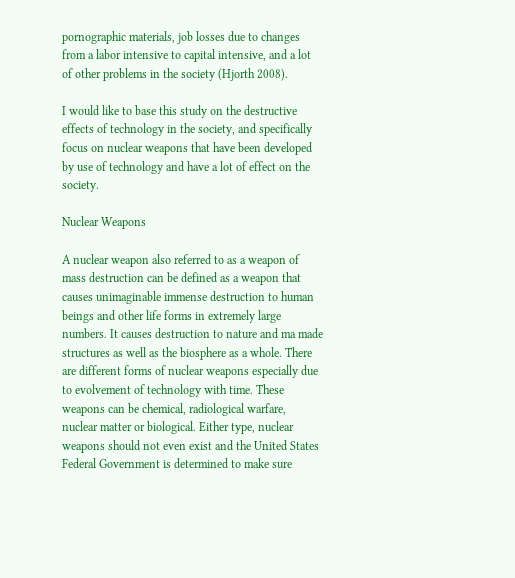pornographic materials, job losses due to changes from a labor intensive to capital intensive, and a lot of other problems in the society (Hjorth 2008).

I would like to base this study on the destructive effects of technology in the society, and specifically focus on nuclear weapons that have been developed by use of technology and have a lot of effect on the society.

Nuclear Weapons

A nuclear weapon also referred to as a weapon of mass destruction can be defined as a weapon that causes unimaginable immense destruction to human beings and other life forms in extremely large numbers. It causes destruction to nature and ma made structures as well as the biosphere as a whole. There are different forms of nuclear weapons especially due to evolvement of technology with time. These weapons can be chemical, radiological warfare, nuclear matter or biological. Either type, nuclear weapons should not even exist and the United States Federal Government is determined to make sure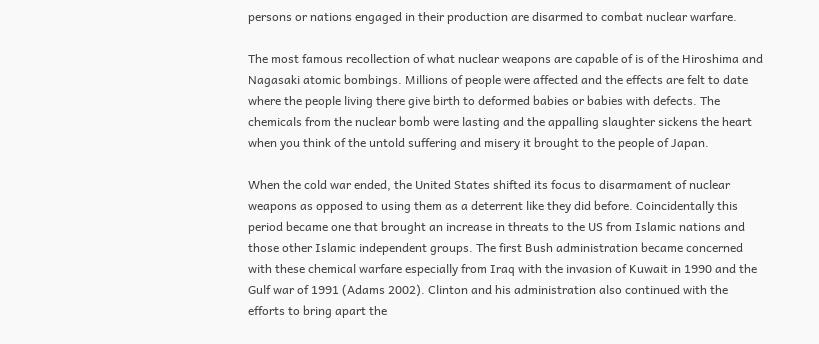persons or nations engaged in their production are disarmed to combat nuclear warfare.

The most famous recollection of what nuclear weapons are capable of is of the Hiroshima and Nagasaki atomic bombings. Millions of people were affected and the effects are felt to date where the people living there give birth to deformed babies or babies with defects. The chemicals from the nuclear bomb were lasting and the appalling slaughter sickens the heart when you think of the untold suffering and misery it brought to the people of Japan.

When the cold war ended, the United States shifted its focus to disarmament of nuclear weapons as opposed to using them as a deterrent like they did before. Coincidentally this period became one that brought an increase in threats to the US from Islamic nations and those other Islamic independent groups. The first Bush administration became concerned with these chemical warfare especially from Iraq with the invasion of Kuwait in 1990 and the Gulf war of 1991 (Adams 2002). Clinton and his administration also continued with the efforts to bring apart the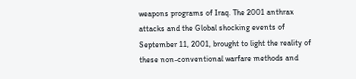weapons programs of Iraq. The 2001 anthrax attacks and the Global shocking events of September 11, 2001, brought to light the reality of these non-conventional warfare methods and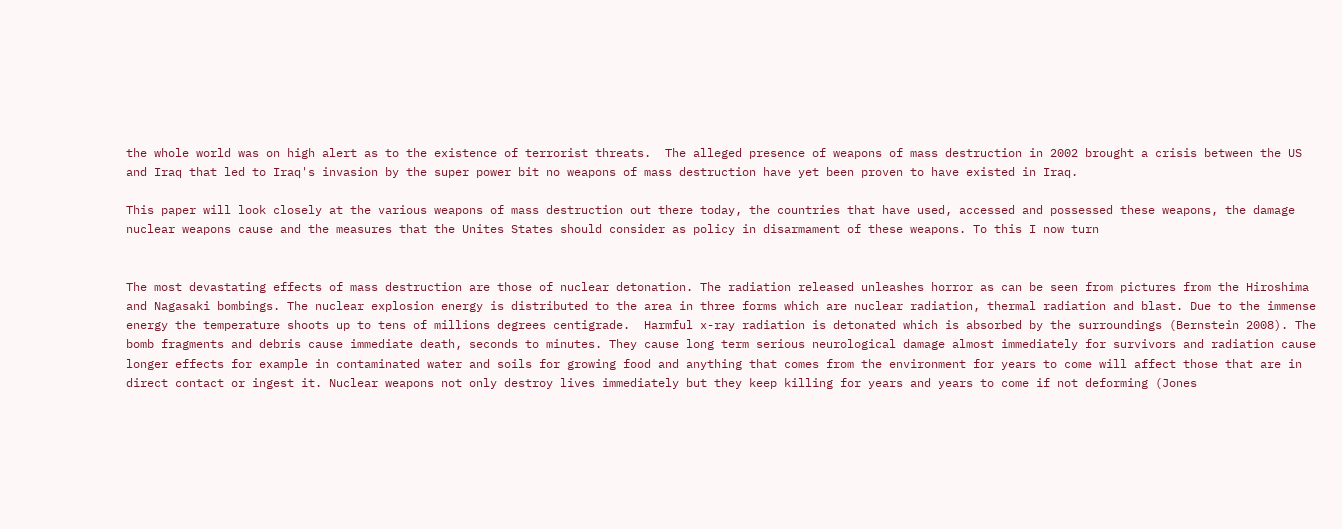the whole world was on high alert as to the existence of terrorist threats.  The alleged presence of weapons of mass destruction in 2002 brought a crisis between the US and Iraq that led to Iraq's invasion by the super power bit no weapons of mass destruction have yet been proven to have existed in Iraq.

This paper will look closely at the various weapons of mass destruction out there today, the countries that have used, accessed and possessed these weapons, the damage nuclear weapons cause and the measures that the Unites States should consider as policy in disarmament of these weapons. To this I now turn


The most devastating effects of mass destruction are those of nuclear detonation. The radiation released unleashes horror as can be seen from pictures from the Hiroshima and Nagasaki bombings. The nuclear explosion energy is distributed to the area in three forms which are nuclear radiation, thermal radiation and blast. Due to the immense energy the temperature shoots up to tens of millions degrees centigrade.  Harmful x-ray radiation is detonated which is absorbed by the surroundings (Bernstein 2008). The bomb fragments and debris cause immediate death, seconds to minutes. They cause long term serious neurological damage almost immediately for survivors and radiation cause longer effects for example in contaminated water and soils for growing food and anything that comes from the environment for years to come will affect those that are in direct contact or ingest it. Nuclear weapons not only destroy lives immediately but they keep killing for years and years to come if not deforming (Jones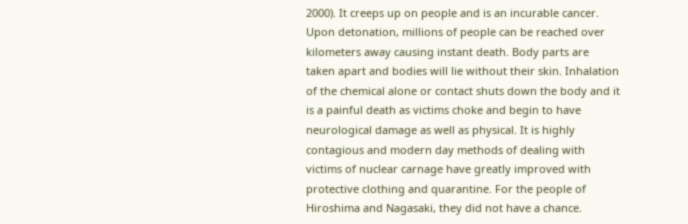2000). It creeps up on people and is an incurable cancer. Upon detonation, millions of people can be reached over kilometers away causing instant death. Body parts are taken apart and bodies will lie without their skin. Inhalation of the chemical alone or contact shuts down the body and it is a painful death as victims choke and begin to have neurological damage as well as physical. It is highly contagious and modern day methods of dealing with victims of nuclear carnage have greatly improved with protective clothing and quarantine. For the people of Hiroshima and Nagasaki, they did not have a chance.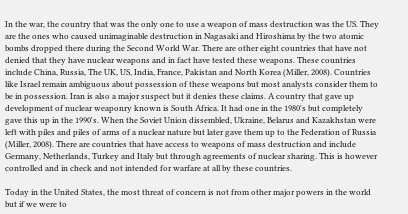In the war, the country that was the only one to use a weapon of mass destruction was the US. They are the ones who caused unimaginable destruction in Nagasaki and Hiroshima by the two atomic bombs dropped there during the Second World War. There are other eight countries that have not denied that they have nuclear weapons and in fact have tested these weapons. These countries include China, Russia, The UK, US, India, France, Pakistan and North Korea (Miller, 2008). Countries like Israel remain ambiguous about possession of these weapons but most analysts consider them to be in possession. Iran is also a major suspect but it denies these claims. A country that gave up development of nuclear weaponry known is South Africa. It had one in the 1980's but completely gave this up in the 1990's. When the Soviet Union dissembled, Ukraine, Belarus and Kazakhstan were left with piles and piles of arms of a nuclear nature but later gave them up to the Federation of Russia (Miller, 2008). There are countries that have access to weapons of mass destruction and include Germany, Netherlands, Turkey and Italy but through agreements of nuclear sharing. This is however controlled and in check and not intended for warfare at all by these countries.

Today in the United States, the most threat of concern is not from other major powers in the world but if we were to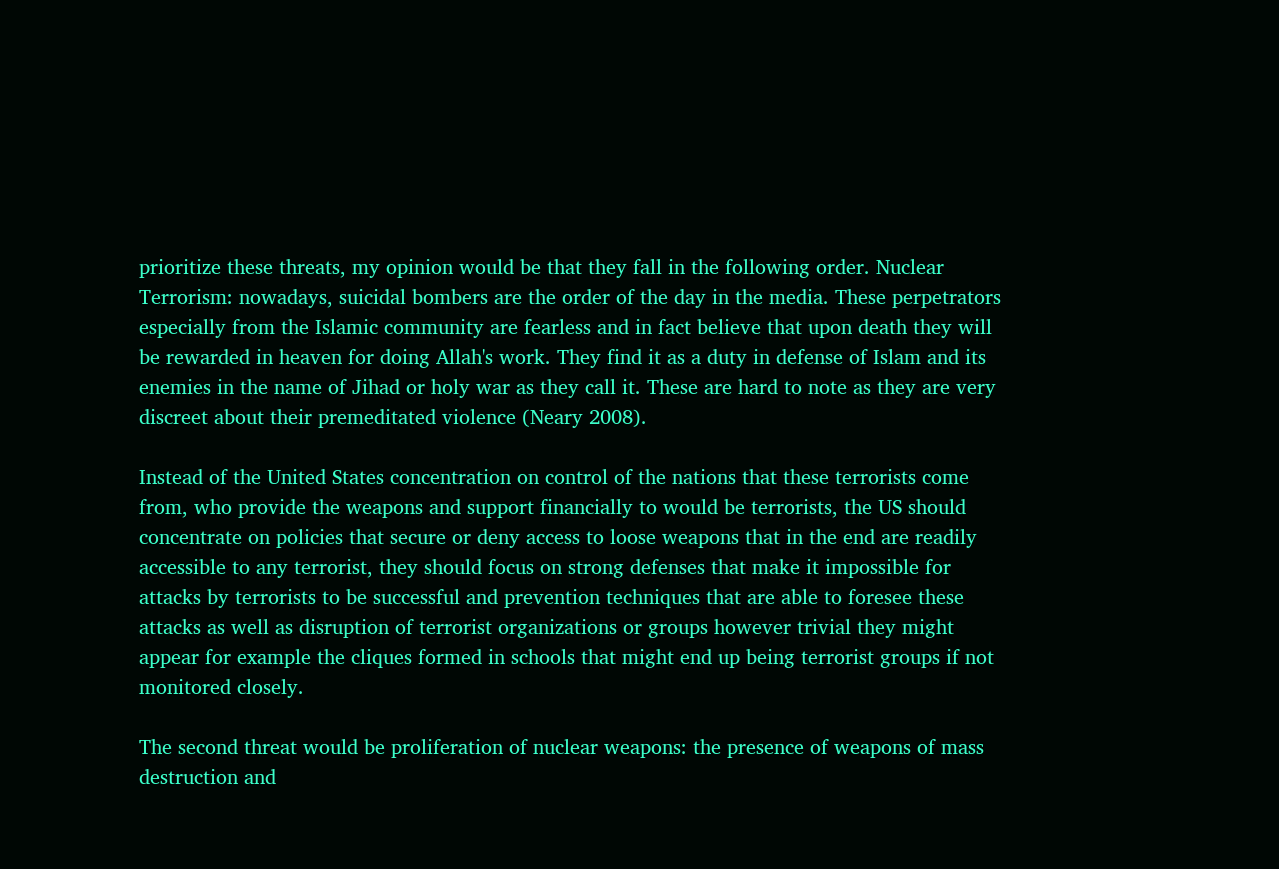prioritize these threats, my opinion would be that they fall in the following order. Nuclear Terrorism: nowadays, suicidal bombers are the order of the day in the media. These perpetrators especially from the Islamic community are fearless and in fact believe that upon death they will be rewarded in heaven for doing Allah's work. They find it as a duty in defense of Islam and its enemies in the name of Jihad or holy war as they call it. These are hard to note as they are very discreet about their premeditated violence (Neary 2008).

Instead of the United States concentration on control of the nations that these terrorists come from, who provide the weapons and support financially to would be terrorists, the US should concentrate on policies that secure or deny access to loose weapons that in the end are readily accessible to any terrorist, they should focus on strong defenses that make it impossible for attacks by terrorists to be successful and prevention techniques that are able to foresee these attacks as well as disruption of terrorist organizations or groups however trivial they might appear for example the cliques formed in schools that might end up being terrorist groups if not monitored closely.

The second threat would be proliferation of nuclear weapons: the presence of weapons of mass destruction and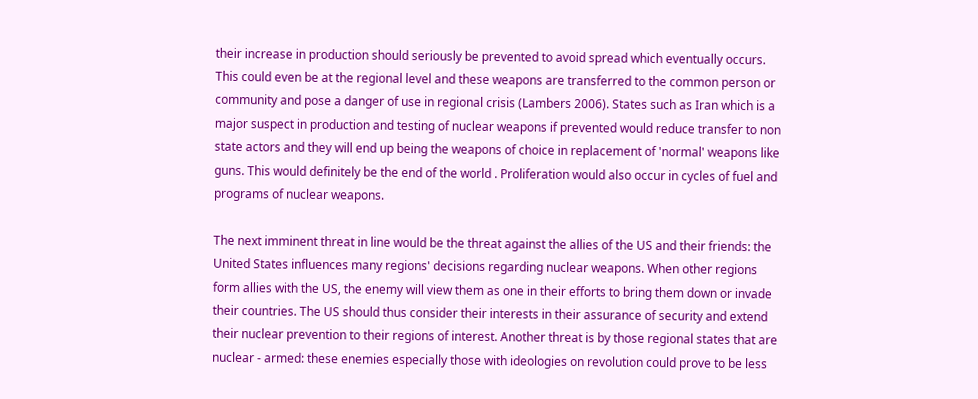their increase in production should seriously be prevented to avoid spread which eventually occurs. This could even be at the regional level and these weapons are transferred to the common person or community and pose a danger of use in regional crisis (Lambers 2006). States such as Iran which is a major suspect in production and testing of nuclear weapons if prevented would reduce transfer to non state actors and they will end up being the weapons of choice in replacement of 'normal' weapons like guns. This would definitely be the end of the world . Proliferation would also occur in cycles of fuel and programs of nuclear weapons.

The next imminent threat in line would be the threat against the allies of the US and their friends: the United States influences many regions' decisions regarding nuclear weapons. When other regions form allies with the US, the enemy will view them as one in their efforts to bring them down or invade their countries. The US should thus consider their interests in their assurance of security and extend their nuclear prevention to their regions of interest. Another threat is by those regional states that are nuclear - armed: these enemies especially those with ideologies on revolution could prove to be less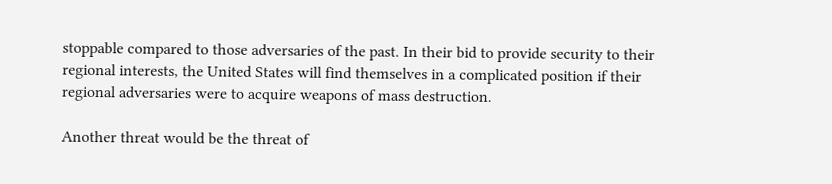stoppable compared to those adversaries of the past. In their bid to provide security to their regional interests, the United States will find themselves in a complicated position if their regional adversaries were to acquire weapons of mass destruction.

Another threat would be the threat of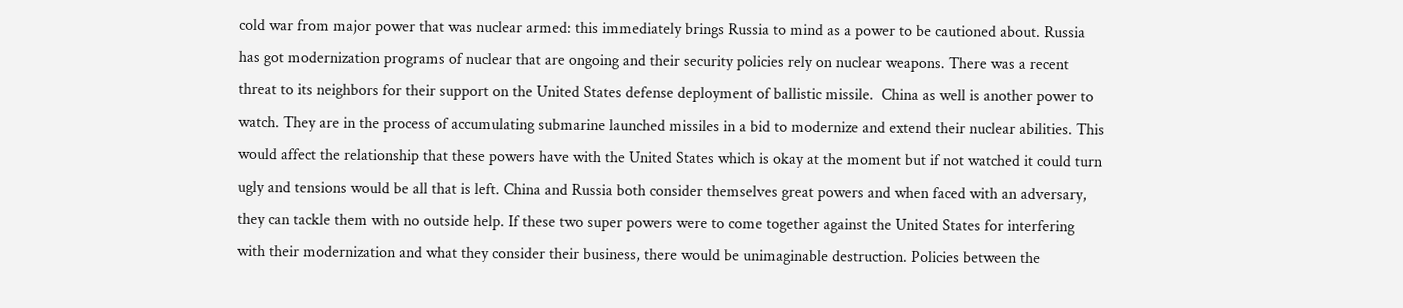cold war from major power that was nuclear armed: this immediately brings Russia to mind as a power to be cautioned about. Russia has got modernization programs of nuclear that are ongoing and their security policies rely on nuclear weapons. There was a recent threat to its neighbors for their support on the United States defense deployment of ballistic missile.  China as well is another power to watch. They are in the process of accumulating submarine launched missiles in a bid to modernize and extend their nuclear abilities. This would affect the relationship that these powers have with the United States which is okay at the moment but if not watched it could turn ugly and tensions would be all that is left. China and Russia both consider themselves great powers and when faced with an adversary, they can tackle them with no outside help. If these two super powers were to come together against the United States for interfering with their modernization and what they consider their business, there would be unimaginable destruction. Policies between the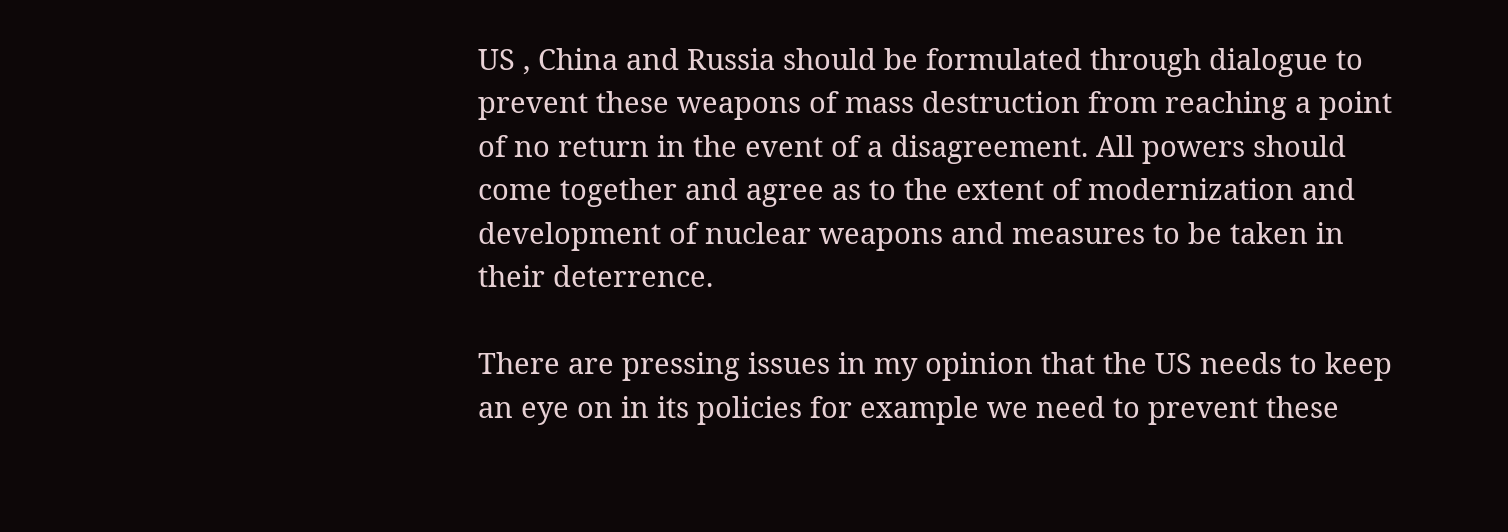US , China and Russia should be formulated through dialogue to prevent these weapons of mass destruction from reaching a point of no return in the event of a disagreement. All powers should come together and agree as to the extent of modernization and development of nuclear weapons and measures to be taken in their deterrence.

There are pressing issues in my opinion that the US needs to keep an eye on in its policies for example we need to prevent these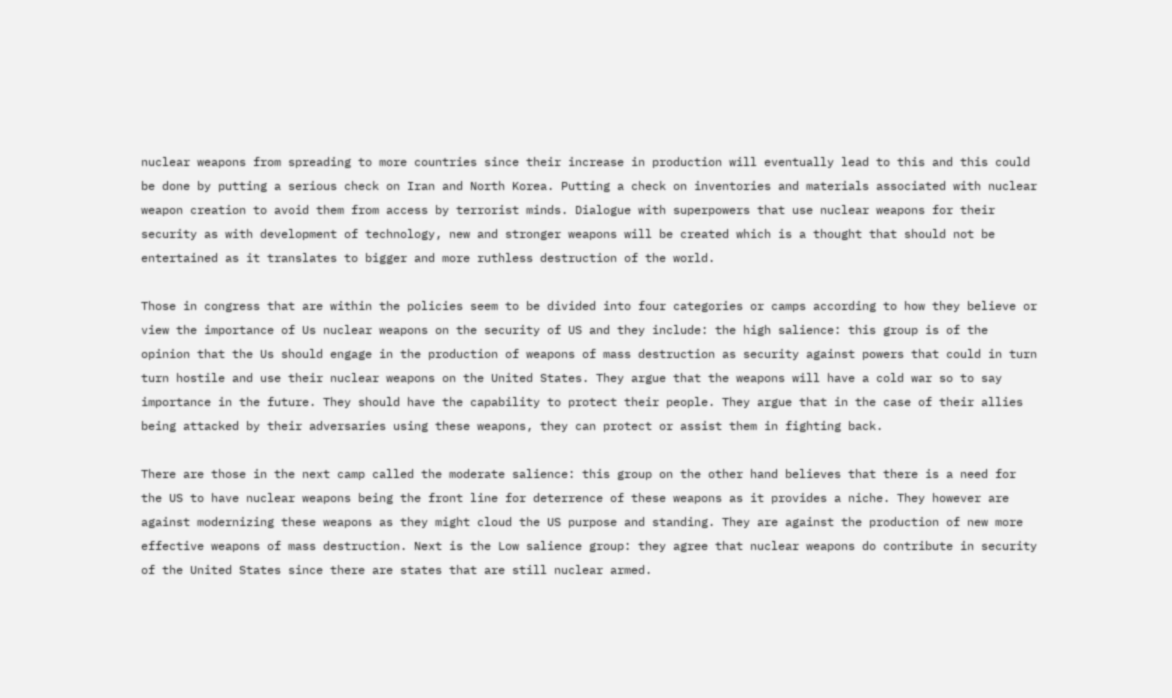nuclear weapons from spreading to more countries since their increase in production will eventually lead to this and this could be done by putting a serious check on Iran and North Korea. Putting a check on inventories and materials associated with nuclear weapon creation to avoid them from access by terrorist minds. Dialogue with superpowers that use nuclear weapons for their security as with development of technology, new and stronger weapons will be created which is a thought that should not be entertained as it translates to bigger and more ruthless destruction of the world.

Those in congress that are within the policies seem to be divided into four categories or camps according to how they believe or view the importance of Us nuclear weapons on the security of US and they include: the high salience: this group is of the opinion that the Us should engage in the production of weapons of mass destruction as security against powers that could in turn turn hostile and use their nuclear weapons on the United States. They argue that the weapons will have a cold war so to say importance in the future. They should have the capability to protect their people. They argue that in the case of their allies being attacked by their adversaries using these weapons, they can protect or assist them in fighting back.

There are those in the next camp called the moderate salience: this group on the other hand believes that there is a need for the US to have nuclear weapons being the front line for deterrence of these weapons as it provides a niche. They however are against modernizing these weapons as they might cloud the US purpose and standing. They are against the production of new more effective weapons of mass destruction. Next is the Low salience group: they agree that nuclear weapons do contribute in security of the United States since there are states that are still nuclear armed.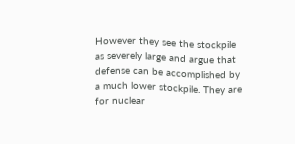However they see the stockpile as severely large and argue that defense can be accomplished by a much lower stockpile. They are for nuclear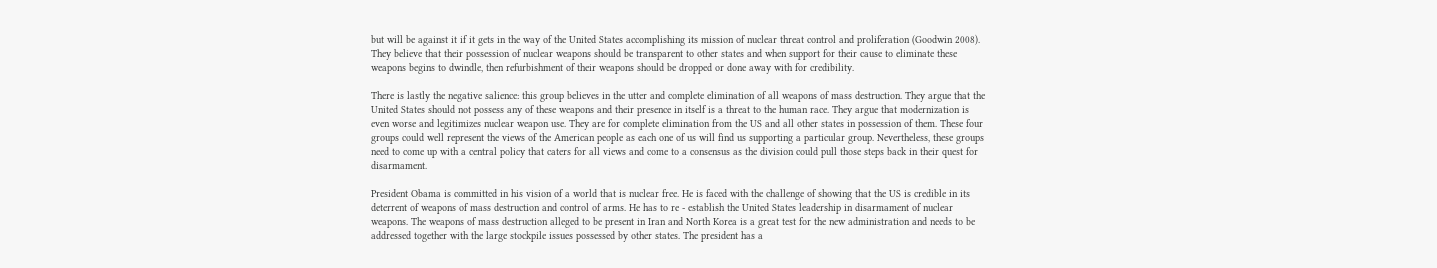but will be against it if it gets in the way of the United States accomplishing its mission of nuclear threat control and proliferation (Goodwin 2008). They believe that their possession of nuclear weapons should be transparent to other states and when support for their cause to eliminate these weapons begins to dwindle, then refurbishment of their weapons should be dropped or done away with for credibility.

There is lastly the negative salience: this group believes in the utter and complete elimination of all weapons of mass destruction. They argue that the United States should not possess any of these weapons and their presence in itself is a threat to the human race. They argue that modernization is even worse and legitimizes nuclear weapon use. They are for complete elimination from the US and all other states in possession of them. These four groups could well represent the views of the American people as each one of us will find us supporting a particular group. Nevertheless, these groups need to come up with a central policy that caters for all views and come to a consensus as the division could pull those steps back in their quest for disarmament.

President Obama is committed in his vision of a world that is nuclear free. He is faced with the challenge of showing that the US is credible in its deterrent of weapons of mass destruction and control of arms. He has to re - establish the United States leadership in disarmament of nuclear weapons. The weapons of mass destruction alleged to be present in Iran and North Korea is a great test for the new administration and needs to be addressed together with the large stockpile issues possessed by other states. The president has a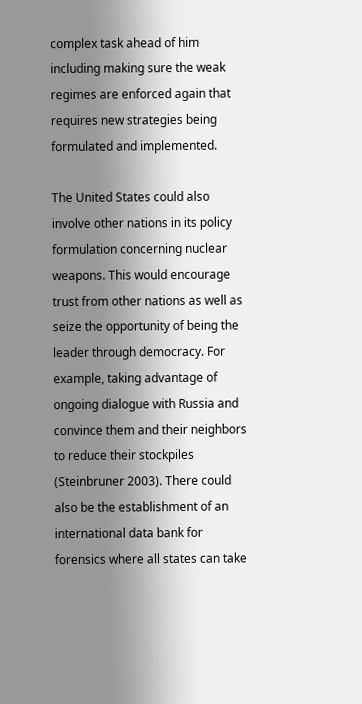complex task ahead of him including making sure the weak regimes are enforced again that requires new strategies being formulated and implemented.

The United States could also involve other nations in its policy formulation concerning nuclear weapons. This would encourage trust from other nations as well as seize the opportunity of being the leader through democracy. For example, taking advantage of ongoing dialogue with Russia and convince them and their neighbors to reduce their stockpiles (Steinbruner 2003). There could also be the establishment of an international data bank for forensics where all states can take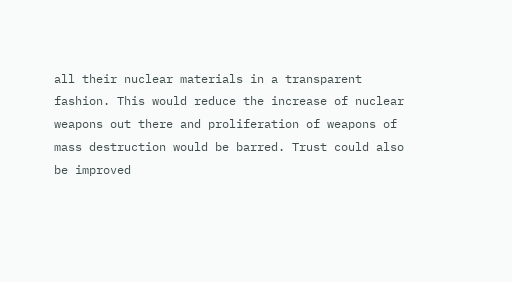all their nuclear materials in a transparent fashion. This would reduce the increase of nuclear weapons out there and proliferation of weapons of mass destruction would be barred. Trust could also be improved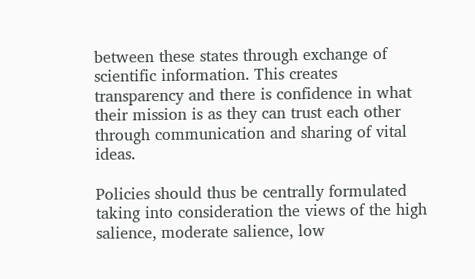between these states through exchange of scientific information. This creates transparency and there is confidence in what their mission is as they can trust each other through communication and sharing of vital ideas.

Policies should thus be centrally formulated taking into consideration the views of the high salience, moderate salience, low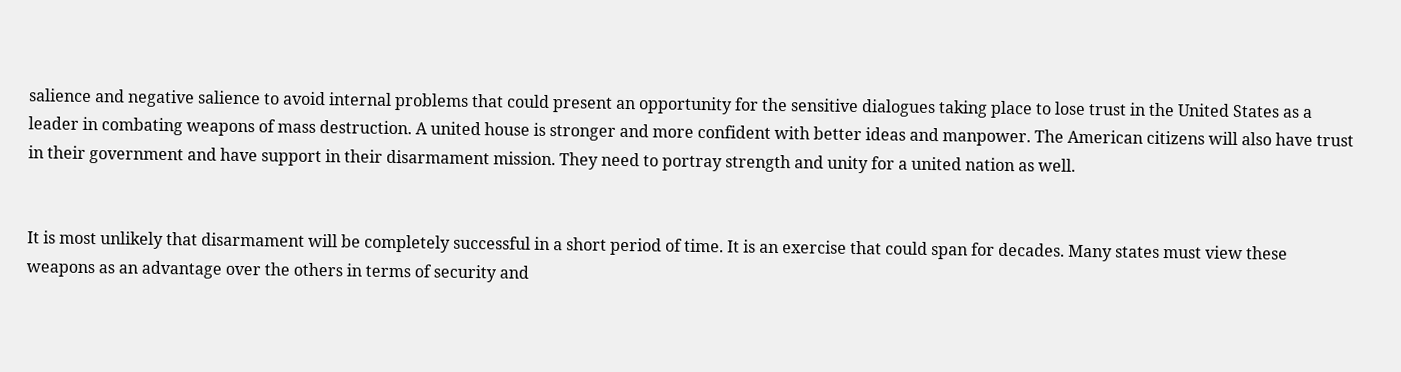salience and negative salience to avoid internal problems that could present an opportunity for the sensitive dialogues taking place to lose trust in the United States as a leader in combating weapons of mass destruction. A united house is stronger and more confident with better ideas and manpower. The American citizens will also have trust in their government and have support in their disarmament mission. They need to portray strength and unity for a united nation as well.


It is most unlikely that disarmament will be completely successful in a short period of time. It is an exercise that could span for decades. Many states must view these weapons as an advantage over the others in terms of security and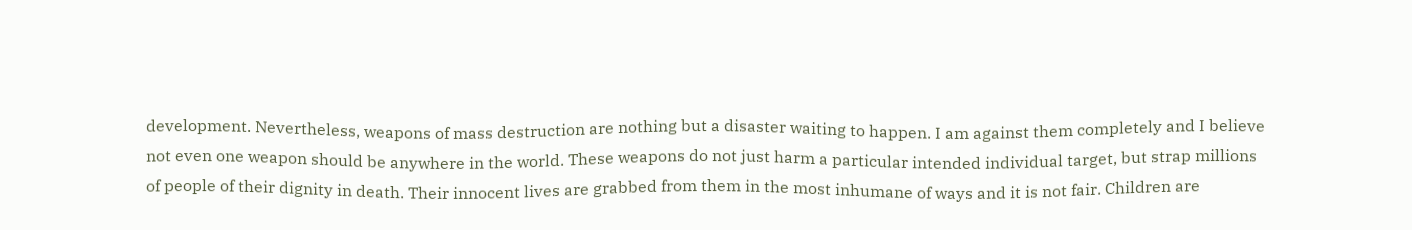development. Nevertheless, weapons of mass destruction are nothing but a disaster waiting to happen. I am against them completely and I believe not even one weapon should be anywhere in the world. These weapons do not just harm a particular intended individual target, but strap millions of people of their dignity in death. Their innocent lives are grabbed from them in the most inhumane of ways and it is not fair. Children are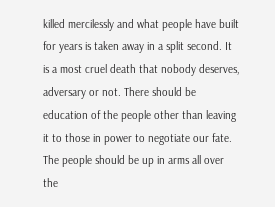killed mercilessly and what people have built for years is taken away in a split second. It is a most cruel death that nobody deserves, adversary or not. There should be education of the people other than leaving it to those in power to negotiate our fate. The people should be up in arms all over the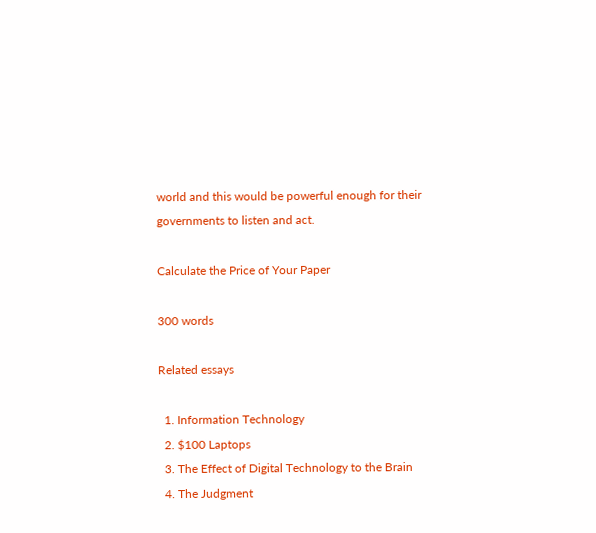world and this would be powerful enough for their governments to listen and act.

Calculate the Price of Your Paper

300 words

Related essays

  1. Information Technology
  2. $100 Laptops
  3. The Effect of Digital Technology to the Brain
  4. The Judgment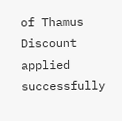of Thamus
Discount applied successfully